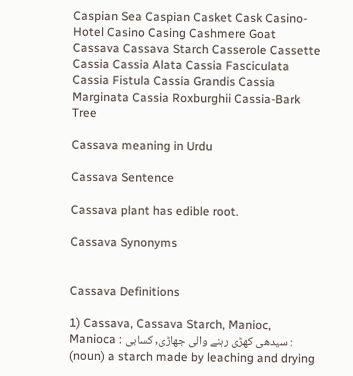Caspian Sea Caspian Casket Cask Casino-Hotel Casino Casing Cashmere Goat Cassava Cassava Starch Casserole Cassette Cassia Cassia Alata Cassia Fasciculata Cassia Fistula Cassia Grandis Cassia Marginata Cassia Roxburghii Cassia-Bark Tree

Cassava meaning in Urdu

Cassava Sentence

Cassava plant has edible root.

Cassava Synonyms


Cassava Definitions

1) Cassava, Cassava Starch, Manioc, Manioca : سیدھی کھڑی رہنے والی جھاڑی, کسابی : (noun) a starch made by leaching and drying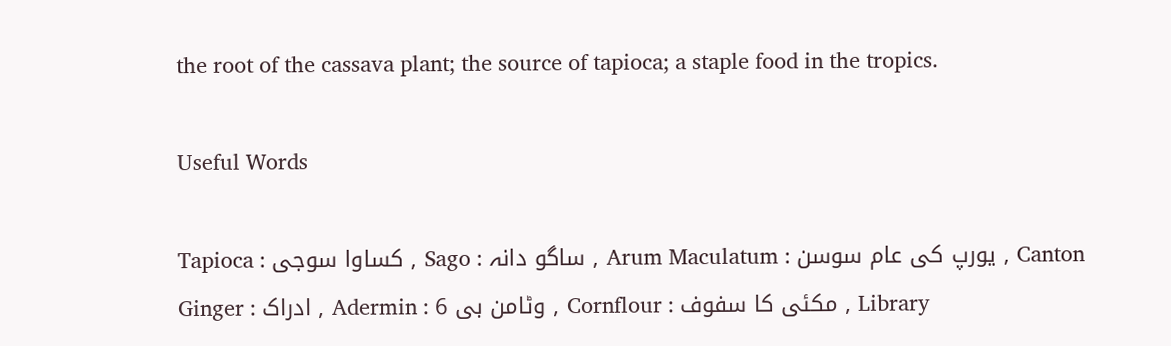the root of the cassava plant; the source of tapioca; a staple food in the tropics.

Useful Words

Tapioca : کساوا سوجی , Sago : ساگو دانہ , Arum Maculatum : یورپ کی عام سوسن , Canton Ginger : ادراک , Adermin : وٹامن بی 6 , Cornflour : مکئی کا سفوف , Library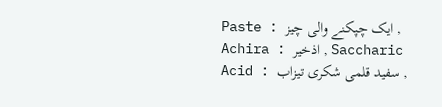Paste : ایک چپکنے والی چیز , Achira : اذخیر , Saccharic Acid : سفید قلمی شکری تیزاب ,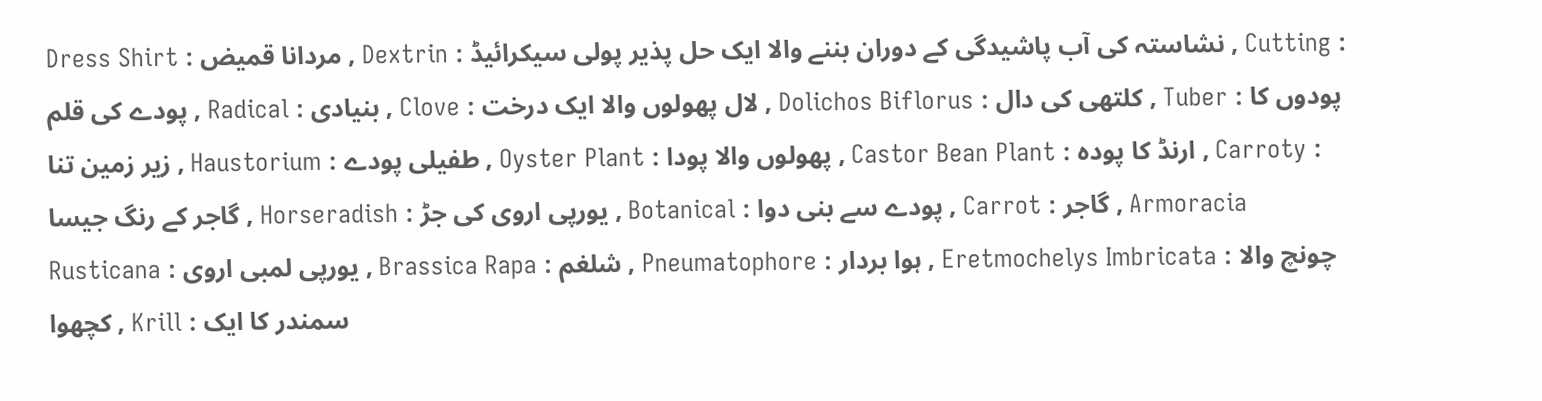Dress Shirt : مردانا قمیض , Dextrin : نشاستہ کی آب پاشیدگی کے دوران بننے والا ایک حل پذیر پولی سیکرائیڈ , Cutting : پودے کی قلم , Radical : بنیادی , Clove : لال پھولوں والا ایک درخت , Dolichos Biflorus : كلتھی کی دال , Tuber : پودوں کا زیر زمین تنا , Haustorium : طفیلی پودے , Oyster Plant : پھولوں والا پودا , Castor Bean Plant : ارنڈ کا پودہ , Carroty : گاجر کے رنگ جیسا , Horseradish : یورپی اروی کی جڑ , Botanical : پودے سے بنی دوا , Carrot : گاجر , Armoracia Rusticana : یورپی لمبی اروی , Brassica Rapa : شلغم , Pneumatophore : ہوا بردار , Eretmochelys Imbricata : چونچ والا کچھوا , Krill : سمندر کا ایک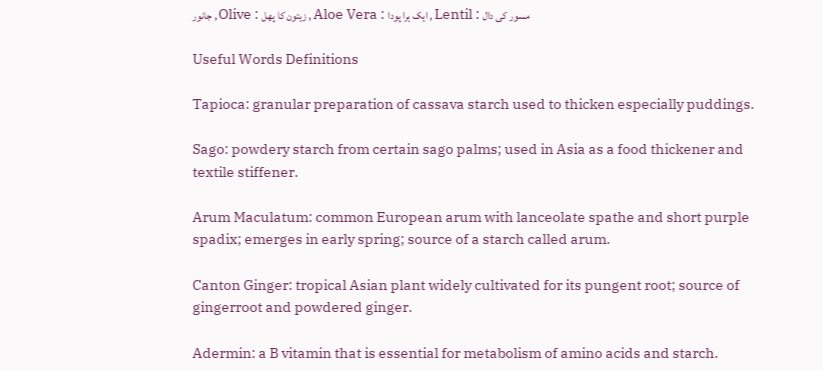جانور , Olive : زیتون کا پھل , Aloe Vera : ایک ہرا پودا , Lentil : مسور کی دال

Useful Words Definitions

Tapioca: granular preparation of cassava starch used to thicken especially puddings.

Sago: powdery starch from certain sago palms; used in Asia as a food thickener and textile stiffener.

Arum Maculatum: common European arum with lanceolate spathe and short purple spadix; emerges in early spring; source of a starch called arum.

Canton Ginger: tropical Asian plant widely cultivated for its pungent root; source of gingerroot and powdered ginger.

Adermin: a B vitamin that is essential for metabolism of amino acids and starch.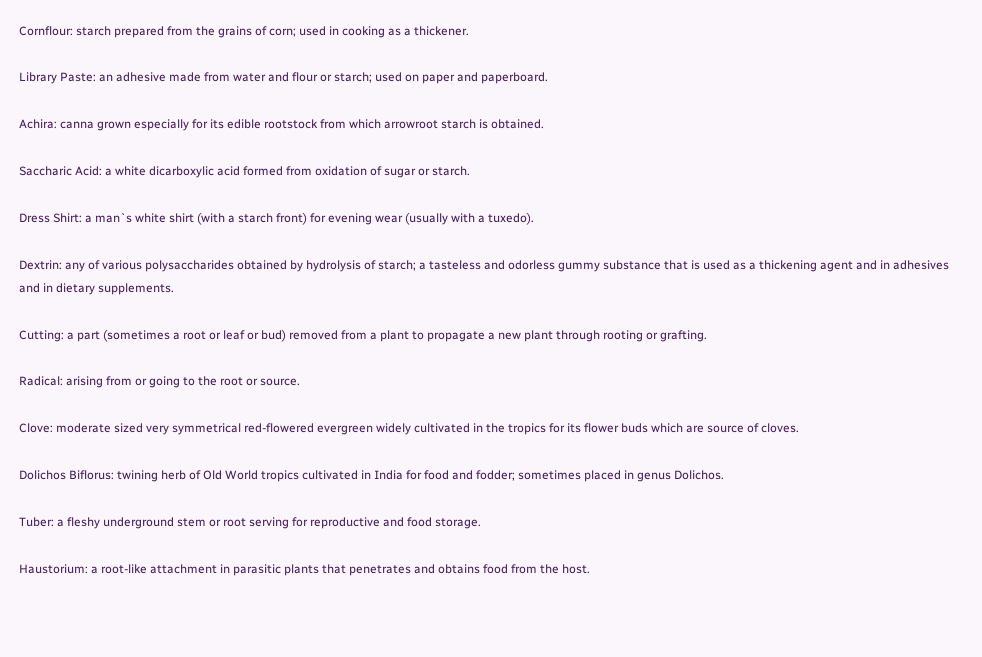Cornflour: starch prepared from the grains of corn; used in cooking as a thickener.

Library Paste: an adhesive made from water and flour or starch; used on paper and paperboard.

Achira: canna grown especially for its edible rootstock from which arrowroot starch is obtained.

Saccharic Acid: a white dicarboxylic acid formed from oxidation of sugar or starch.

Dress Shirt: a man`s white shirt (with a starch front) for evening wear (usually with a tuxedo).

Dextrin: any of various polysaccharides obtained by hydrolysis of starch; a tasteless and odorless gummy substance that is used as a thickening agent and in adhesives and in dietary supplements.

Cutting: a part (sometimes a root or leaf or bud) removed from a plant to propagate a new plant through rooting or grafting.

Radical: arising from or going to the root or source.

Clove: moderate sized very symmetrical red-flowered evergreen widely cultivated in the tropics for its flower buds which are source of cloves.

Dolichos Biflorus: twining herb of Old World tropics cultivated in India for food and fodder; sometimes placed in genus Dolichos.

Tuber: a fleshy underground stem or root serving for reproductive and food storage.

Haustorium: a root-like attachment in parasitic plants that penetrates and obtains food from the host.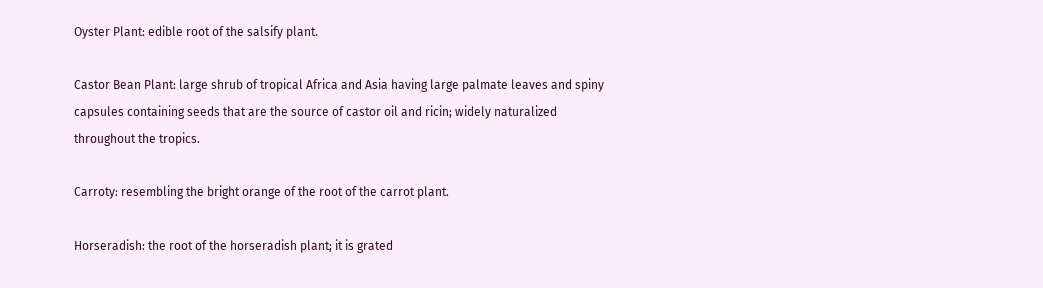Oyster Plant: edible root of the salsify plant.

Castor Bean Plant: large shrub of tropical Africa and Asia having large palmate leaves and spiny capsules containing seeds that are the source of castor oil and ricin; widely naturalized throughout the tropics.

Carroty: resembling the bright orange of the root of the carrot plant.

Horseradish: the root of the horseradish plant; it is grated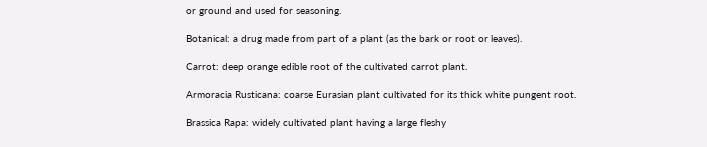or ground and used for seasoning.

Botanical: a drug made from part of a plant (as the bark or root or leaves).

Carrot: deep orange edible root of the cultivated carrot plant.

Armoracia Rusticana: coarse Eurasian plant cultivated for its thick white pungent root.

Brassica Rapa: widely cultivated plant having a large fleshy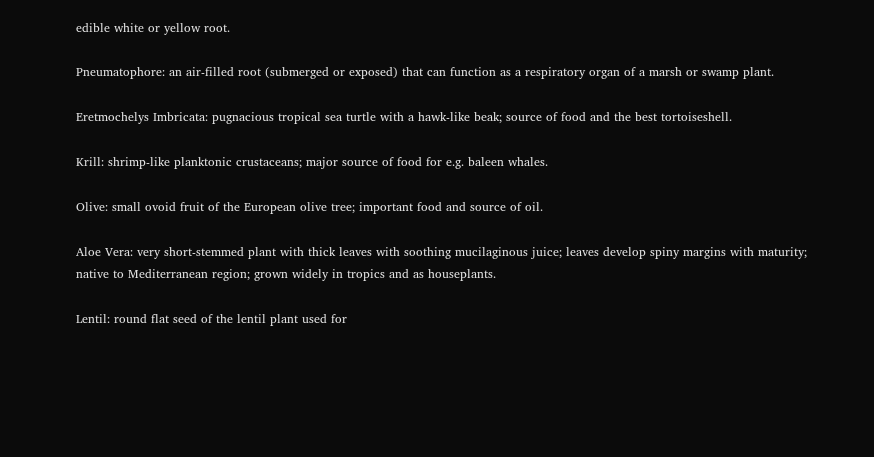edible white or yellow root.

Pneumatophore: an air-filled root (submerged or exposed) that can function as a respiratory organ of a marsh or swamp plant.

Eretmochelys Imbricata: pugnacious tropical sea turtle with a hawk-like beak; source of food and the best tortoiseshell.

Krill: shrimp-like planktonic crustaceans; major source of food for e.g. baleen whales.

Olive: small ovoid fruit of the European olive tree; important food and source of oil.

Aloe Vera: very short-stemmed plant with thick leaves with soothing mucilaginous juice; leaves develop spiny margins with maturity; native to Mediterranean region; grown widely in tropics and as houseplants.

Lentil: round flat seed of the lentil plant used for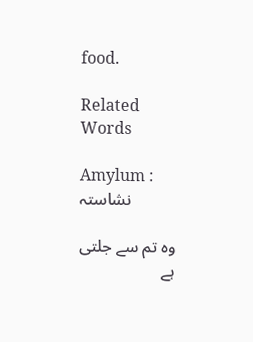food.

Related Words

Amylum : نشاستہ

وہ تم سے جلتی ہے